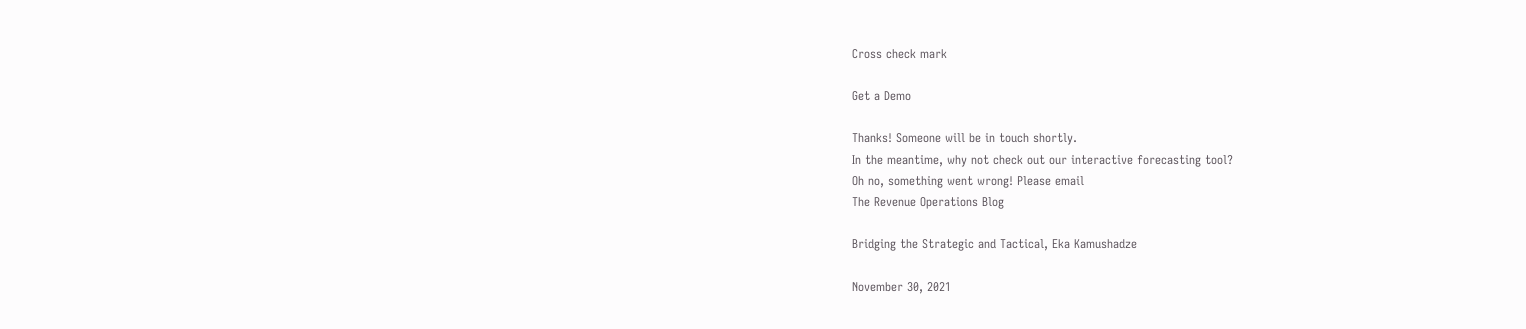Cross check mark

Get a Demo

Thanks! Someone will be in touch shortly.
In the meantime, why not check out our interactive forecasting tool?
Oh no, something went wrong! Please email
The Revenue Operations Blog

Bridging the Strategic and Tactical, Eka Kamushadze

November 30, 2021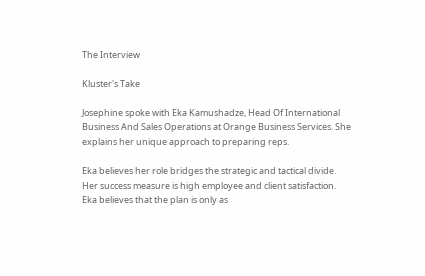The Interview

Kluster's Take

Josephine spoke with Eka Kamushadze, Head Of International Business And Sales Operations at Orange Business Services. She explains her unique approach to preparing reps.

Eka believes her role bridges the strategic and tactical divide. Her success measure is high employee and client satisfaction. Eka believes that the plan is only as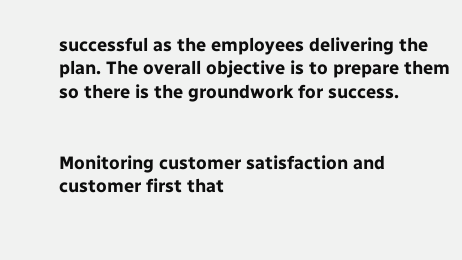successful as the employees delivering the plan. The overall objective is to prepare them so there is the groundwork for success.


Monitoring customer satisfaction and customer first that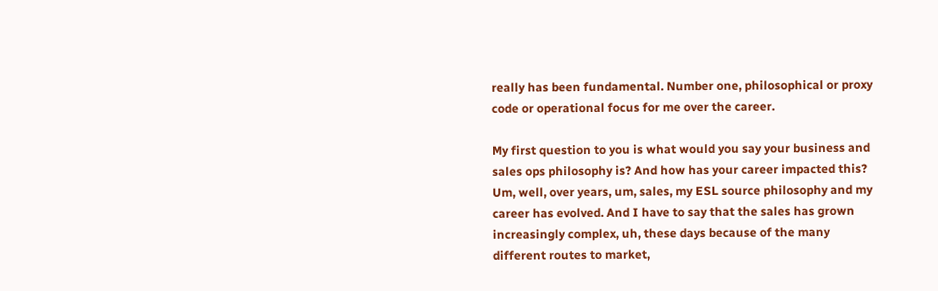really has been fundamental. Number one, philosophical or proxy code or operational focus for me over the career.

My first question to you is what would you say your business and sales ops philosophy is? And how has your career impacted this? Um, well, over years, um, sales, my ESL source philosophy and my career has evolved. And I have to say that the sales has grown increasingly complex, uh, these days because of the many different routes to market,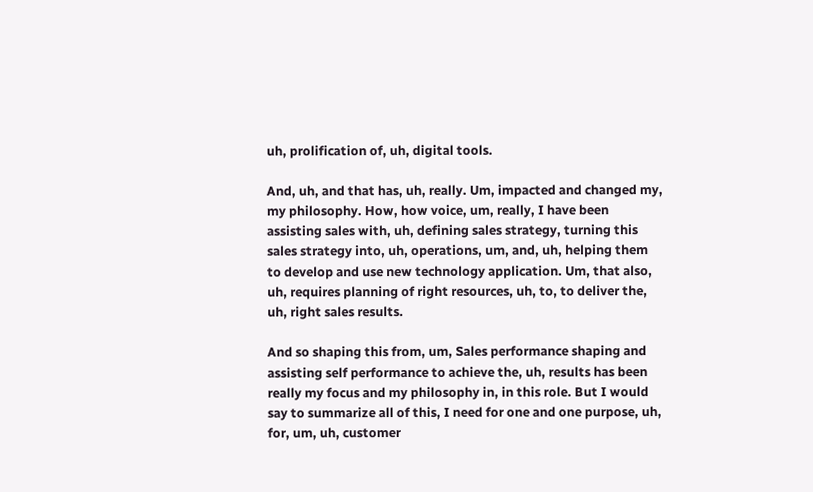uh, prolification of, uh, digital tools.

And, uh, and that has, uh, really. Um, impacted and changed my, my philosophy. How, how voice, um, really, I have been assisting sales with, uh, defining sales strategy, turning this sales strategy into, uh, operations, um, and, uh, helping them to develop and use new technology application. Um, that also, uh, requires planning of right resources, uh, to, to deliver the, uh, right sales results.

And so shaping this from, um, Sales performance shaping and assisting self performance to achieve the, uh, results has been really my focus and my philosophy in, in this role. But I would say to summarize all of this, I need for one and one purpose, uh, for, um, uh, customer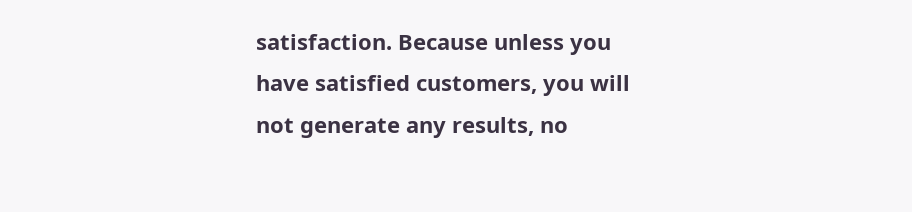satisfaction. Because unless you have satisfied customers, you will not generate any results, no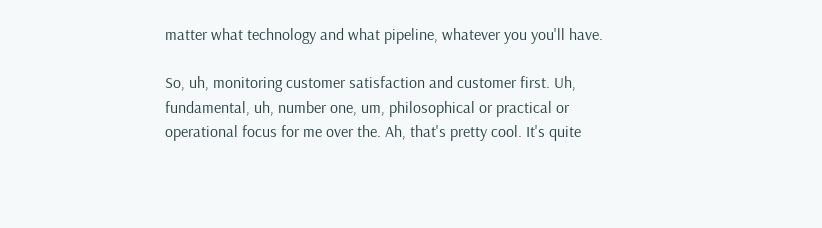matter what technology and what pipeline, whatever you you'll have.

So, uh, monitoring customer satisfaction and customer first. Uh, fundamental, uh, number one, um, philosophical or practical or operational focus for me over the. Ah, that's pretty cool. It's quite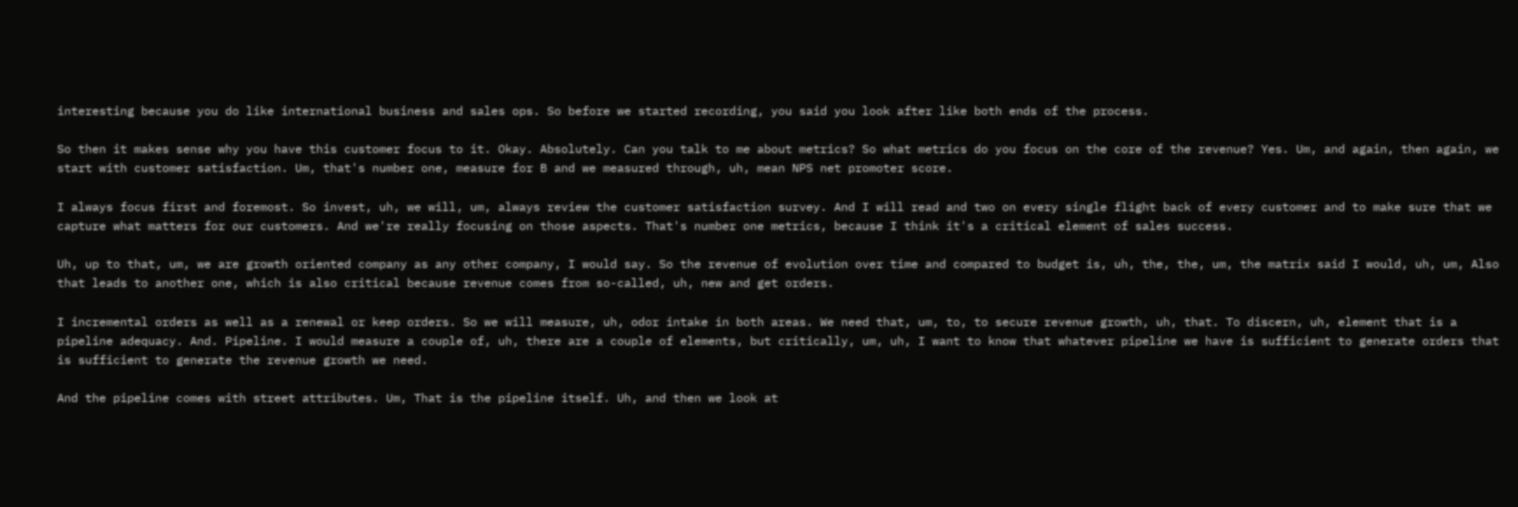interesting because you do like international business and sales ops. So before we started recording, you said you look after like both ends of the process.

So then it makes sense why you have this customer focus to it. Okay. Absolutely. Can you talk to me about metrics? So what metrics do you focus on the core of the revenue? Yes. Um, and again, then again, we start with customer satisfaction. Um, that's number one, measure for B and we measured through, uh, mean NPS net promoter score.

I always focus first and foremost. So invest, uh, we will, um, always review the customer satisfaction survey. And I will read and two on every single flight back of every customer and to make sure that we capture what matters for our customers. And we're really focusing on those aspects. That's number one metrics, because I think it's a critical element of sales success.

Uh, up to that, um, we are growth oriented company as any other company, I would say. So the revenue of evolution over time and compared to budget is, uh, the, the, um, the matrix said I would, uh, um, Also that leads to another one, which is also critical because revenue comes from so-called, uh, new and get orders.

I incremental orders as well as a renewal or keep orders. So we will measure, uh, odor intake in both areas. We need that, um, to, to secure revenue growth, uh, that. To discern, uh, element that is a pipeline adequacy. And. Pipeline. I would measure a couple of, uh, there are a couple of elements, but critically, um, uh, I want to know that whatever pipeline we have is sufficient to generate orders that is sufficient to generate the revenue growth we need.

And the pipeline comes with street attributes. Um, That is the pipeline itself. Uh, and then we look at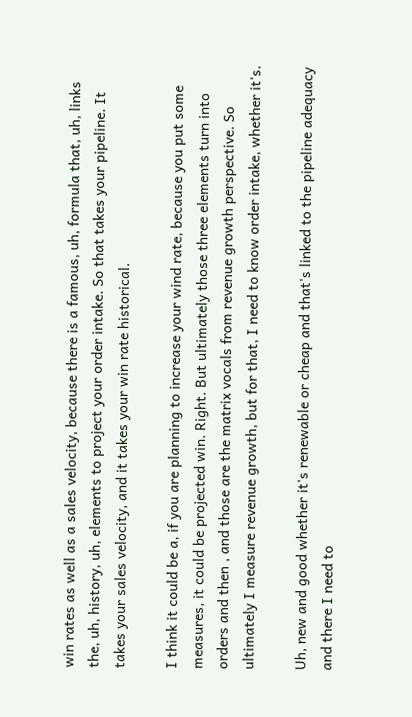win rates as well as a sales velocity, because there is a famous, uh, formula that, uh, links the, uh, history, uh, elements to project your order intake. So that takes your pipeline. It takes your sales velocity, and it takes your win rate historical.

I think it could be a, if you are planning to increase your wind rate, because you put some measures, it could be projected win. Right. But ultimately those three elements turn into orders and then , and those are the matrix vocals from revenue growth perspective. So ultimately I measure revenue growth, but for that, I need to know order intake, whether it's.

Uh, new and good whether it's renewable or cheap and that's linked to the pipeline adequacy and there I need to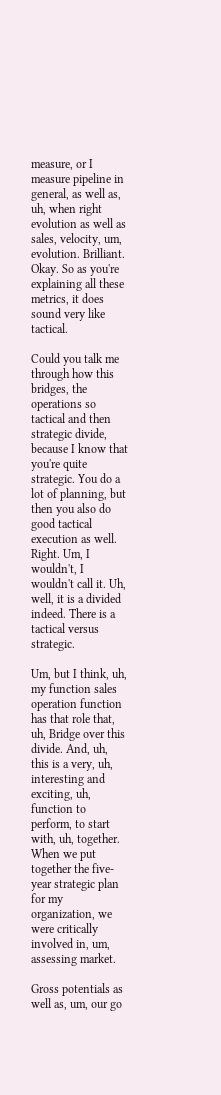measure, or I measure pipeline in general, as well as, uh, when right evolution as well as sales, velocity, um, evolution. Brilliant. Okay. So as you're explaining all these metrics, it does sound very like tactical.

Could you talk me through how this bridges, the operations so tactical and then strategic divide, because I know that you're quite strategic. You do a lot of planning, but then you also do good tactical execution as well. Right. Um, I wouldn't, I wouldn't call it. Uh, well, it is a divided indeed. There is a tactical versus strategic.

Um, but I think, uh, my function sales operation function has that role that, uh, Bridge over this divide. And, uh, this is a very, uh, interesting and exciting, uh, function to perform, to start with, uh, together. When we put together the five-year strategic plan for my organization, we were critically involved in, um, assessing market.

Gross potentials as well as, um, our go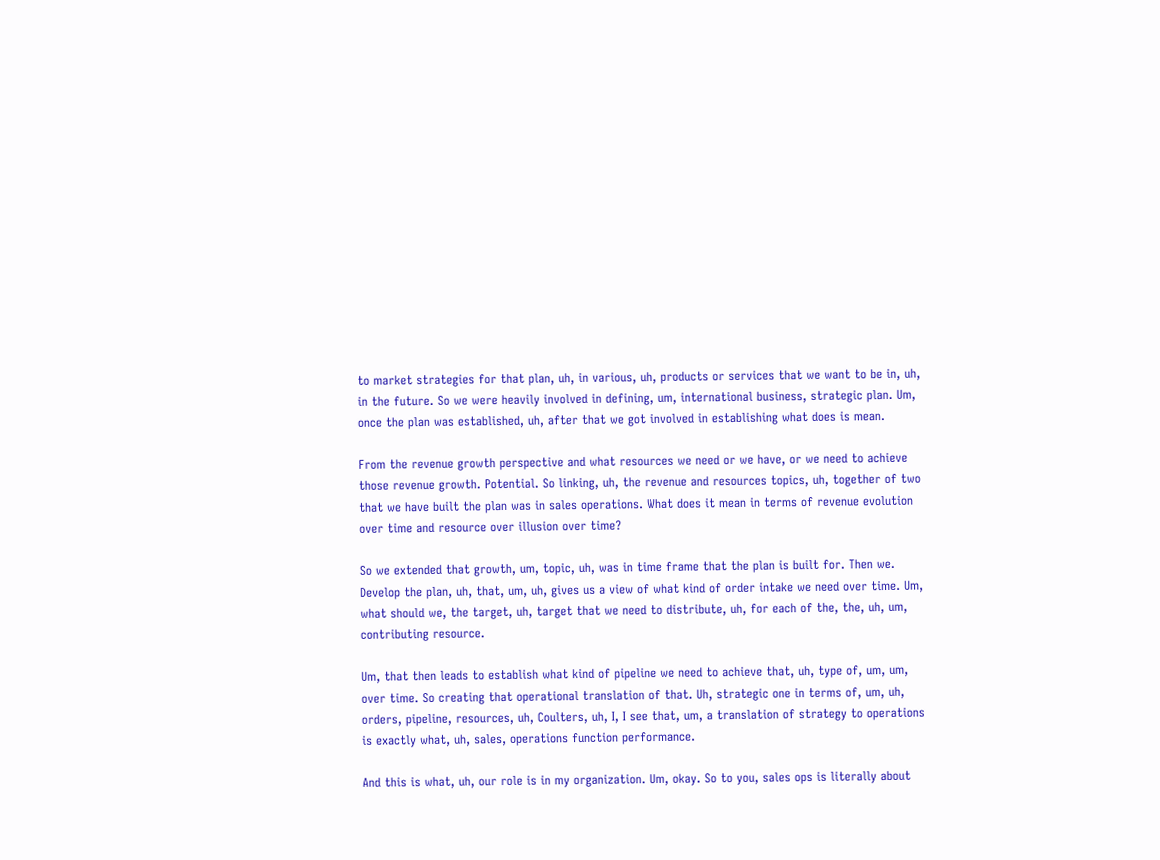to market strategies for that plan, uh, in various, uh, products or services that we want to be in, uh, in the future. So we were heavily involved in defining, um, international business, strategic plan. Um, once the plan was established, uh, after that we got involved in establishing what does is mean.

From the revenue growth perspective and what resources we need or we have, or we need to achieve those revenue growth. Potential. So linking, uh, the revenue and resources topics, uh, together of two that we have built the plan was in sales operations. What does it mean in terms of revenue evolution over time and resource over illusion over time?

So we extended that growth, um, topic, uh, was in time frame that the plan is built for. Then we. Develop the plan, uh, that, um, uh, gives us a view of what kind of order intake we need over time. Um, what should we, the target, uh, target that we need to distribute, uh, for each of the, the, uh, um, contributing resource.

Um, that then leads to establish what kind of pipeline we need to achieve that, uh, type of, um, um, over time. So creating that operational translation of that. Uh, strategic one in terms of, um, uh, orders, pipeline, resources, uh, Coulters, uh, I, I see that, um, a translation of strategy to operations is exactly what, uh, sales, operations function performance.

And this is what, uh, our role is in my organization. Um, okay. So to you, sales ops is literally about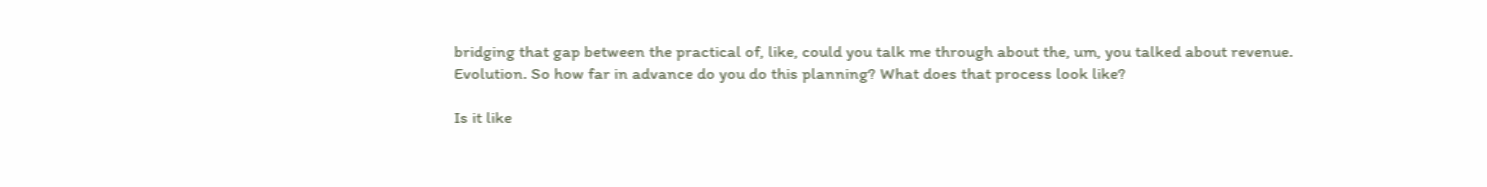bridging that gap between the practical of, like, could you talk me through about the, um, you talked about revenue. Evolution. So how far in advance do you do this planning? What does that process look like?

Is it like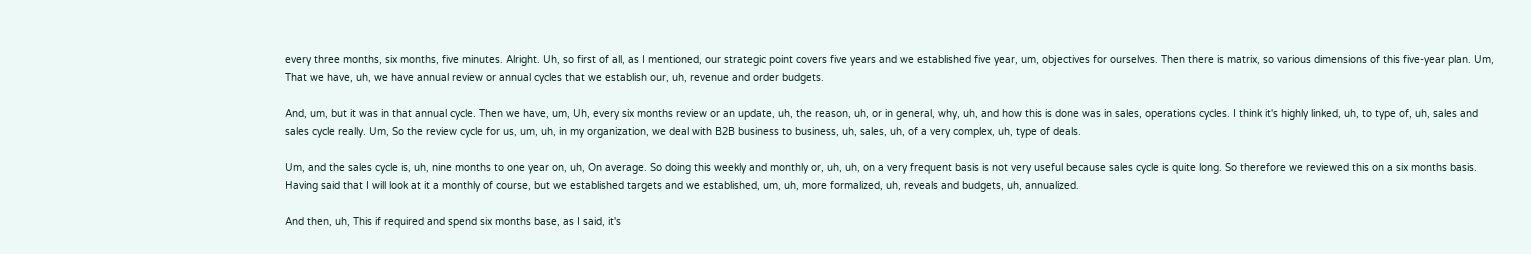every three months, six months, five minutes. Alright. Uh, so first of all, as I mentioned, our strategic point covers five years and we established five year, um, objectives for ourselves. Then there is matrix, so various dimensions of this five-year plan. Um, That we have, uh, we have annual review or annual cycles that we establish our, uh, revenue and order budgets.

And, um, but it was in that annual cycle. Then we have, um, Uh, every six months review or an update, uh, the reason, uh, or in general, why, uh, and how this is done was in sales, operations cycles. I think it's highly linked, uh, to type of, uh, sales and sales cycle really. Um, So the review cycle for us, um, uh, in my organization, we deal with B2B business to business, uh, sales, uh, of a very complex, uh, type of deals.

Um, and the sales cycle is, uh, nine months to one year on, uh, On average. So doing this weekly and monthly or, uh, uh, on a very frequent basis is not very useful because sales cycle is quite long. So therefore we reviewed this on a six months basis. Having said that I will look at it a monthly of course, but we established targets and we established, um, uh, more formalized, uh, reveals and budgets, uh, annualized.

And then, uh, This if required and spend six months base, as I said, it's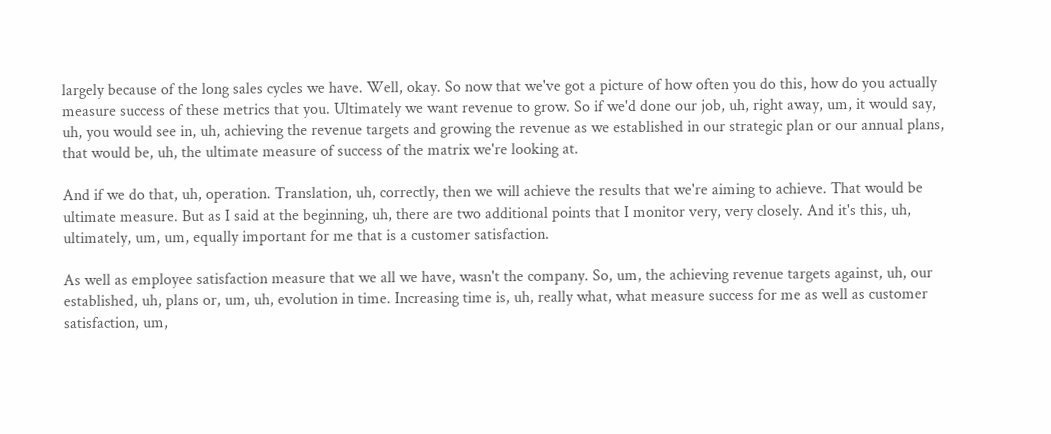largely because of the long sales cycles we have. Well, okay. So now that we've got a picture of how often you do this, how do you actually measure success of these metrics that you. Ultimately we want revenue to grow. So if we'd done our job, uh, right away, um, it would say, uh, you would see in, uh, achieving the revenue targets and growing the revenue as we established in our strategic plan or our annual plans, that would be, uh, the ultimate measure of success of the matrix we're looking at.

And if we do that, uh, operation. Translation, uh, correctly, then we will achieve the results that we're aiming to achieve. That would be ultimate measure. But as I said at the beginning, uh, there are two additional points that I monitor very, very closely. And it's this, uh, ultimately, um, um, equally important for me that is a customer satisfaction.

As well as employee satisfaction measure that we all we have, wasn't the company. So, um, the achieving revenue targets against, uh, our established, uh, plans or, um, uh, evolution in time. Increasing time is, uh, really what, what measure success for me as well as customer satisfaction, um,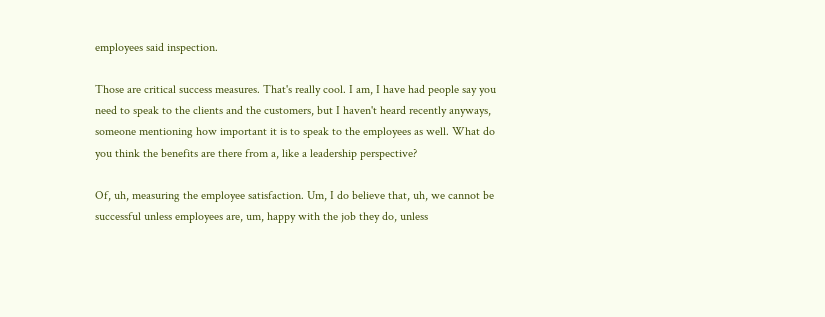employees said inspection.

Those are critical success measures. That's really cool. I am, I have had people say you need to speak to the clients and the customers, but I haven't heard recently anyways, someone mentioning how important it is to speak to the employees as well. What do you think the benefits are there from a, like a leadership perspective?

Of, uh, measuring the employee satisfaction. Um, I do believe that, uh, we cannot be successful unless employees are, um, happy with the job they do, unless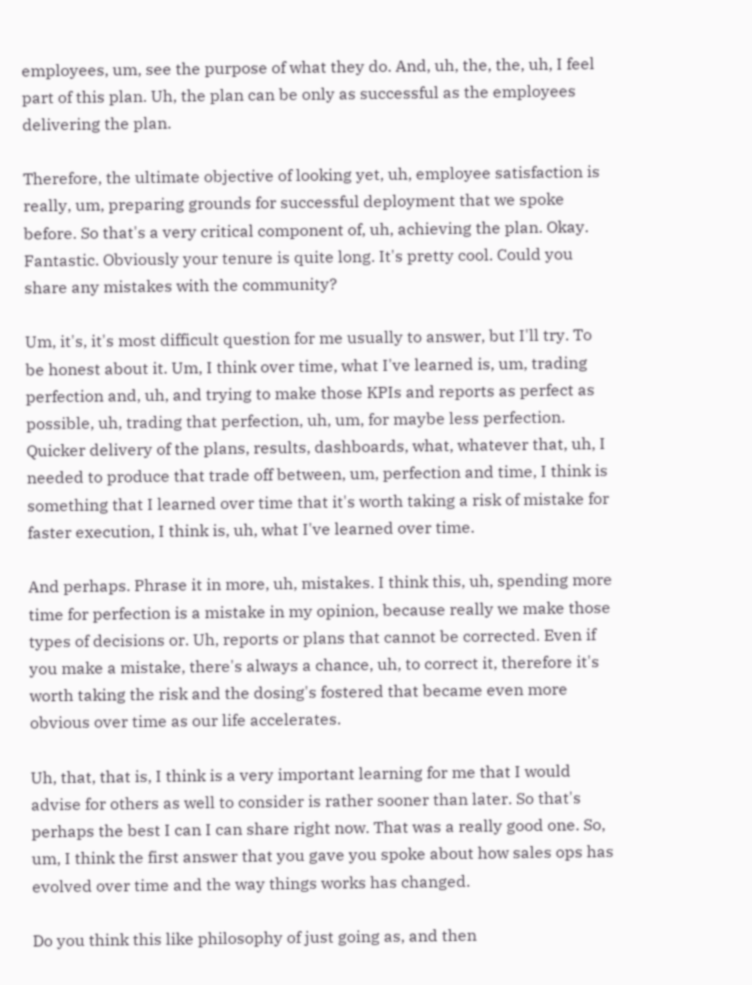employees, um, see the purpose of what they do. And, uh, the, the, uh, I feel part of this plan. Uh, the plan can be only as successful as the employees delivering the plan.

Therefore, the ultimate objective of looking yet, uh, employee satisfaction is really, um, preparing grounds for successful deployment that we spoke before. So that's a very critical component of, uh, achieving the plan. Okay. Fantastic. Obviously your tenure is quite long. It's pretty cool. Could you share any mistakes with the community?

Um, it's, it's most difficult question for me usually to answer, but I'll try. To be honest about it. Um, I think over time, what I've learned is, um, trading perfection and, uh, and trying to make those KPIs and reports as perfect as possible, uh, trading that perfection, uh, um, for maybe less perfection. Quicker delivery of the plans, results, dashboards, what, whatever that, uh, I needed to produce that trade off between, um, perfection and time, I think is something that I learned over time that it's worth taking a risk of mistake for faster execution, I think is, uh, what I've learned over time.

And perhaps. Phrase it in more, uh, mistakes. I think this, uh, spending more time for perfection is a mistake in my opinion, because really we make those types of decisions or. Uh, reports or plans that cannot be corrected. Even if you make a mistake, there's always a chance, uh, to correct it, therefore it's worth taking the risk and the dosing's fostered that became even more obvious over time as our life accelerates.

Uh, that, that is, I think is a very important learning for me that I would advise for others as well to consider is rather sooner than later. So that's perhaps the best I can I can share right now. That was a really good one. So, um, I think the first answer that you gave you spoke about how sales ops has evolved over time and the way things works has changed.

Do you think this like philosophy of just going as, and then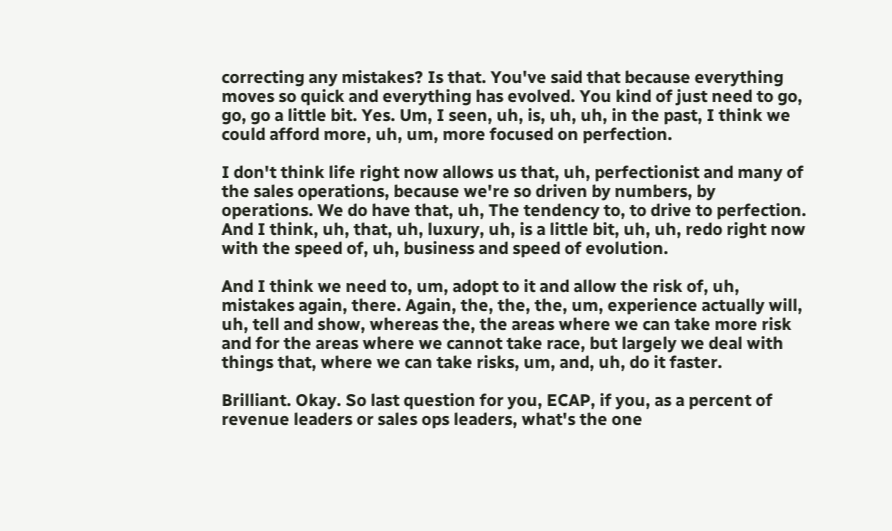correcting any mistakes? Is that. You've said that because everything moves so quick and everything has evolved. You kind of just need to go, go, go a little bit. Yes. Um, I seen, uh, is, uh, uh, in the past, I think we could afford more, uh, um, more focused on perfection.

I don't think life right now allows us that, uh, perfectionist and many of the sales operations, because we're so driven by numbers, by operations. We do have that, uh, The tendency to, to drive to perfection. And I think, uh, that, uh, luxury, uh, is a little bit, uh, uh, redo right now with the speed of, uh, business and speed of evolution.

And I think we need to, um, adopt to it and allow the risk of, uh, mistakes again, there. Again, the, the, the, um, experience actually will, uh, tell and show, whereas the, the areas where we can take more risk and for the areas where we cannot take race, but largely we deal with things that, where we can take risks, um, and, uh, do it faster.

Brilliant. Okay. So last question for you, ECAP, if you, as a percent of revenue leaders or sales ops leaders, what's the one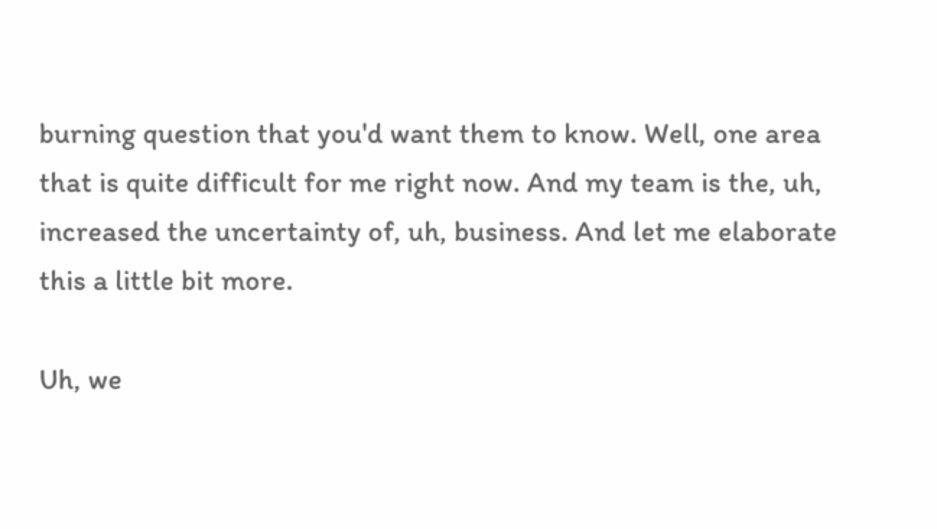burning question that you'd want them to know. Well, one area that is quite difficult for me right now. And my team is the, uh, increased the uncertainty of, uh, business. And let me elaborate this a little bit more.

Uh, we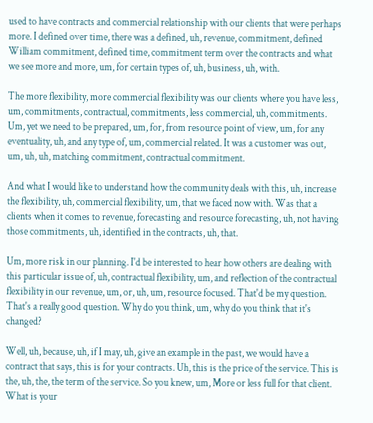used to have contracts and commercial relationship with our clients that were perhaps more. I defined over time, there was a defined, uh, revenue, commitment, defined William commitment, defined time, commitment term over the contracts and what we see more and more, um, for certain types of, uh, business, uh, with.

The more flexibility, more commercial flexibility was our clients where you have less, um, commitments, contractual, commitments, less commercial, uh, commitments. Um, yet we need to be prepared, um, for, from resource point of view, um, for any eventuality, uh, and any type of, um, commercial related. It was a customer was out, um, uh, uh, matching commitment, contractual commitment.

And what I would like to understand how the community deals with this, uh, increase the flexibility, uh, commercial flexibility, um, that we faced now with. Was that a clients when it comes to revenue, forecasting and resource forecasting, uh, not having those commitments, uh, identified in the contracts, uh, that.

Um, more risk in our planning. I'd be interested to hear how others are dealing with this particular issue of, uh, contractual flexibility, um, and reflection of the contractual flexibility in our revenue, um, or, uh, um, resource focused. That'd be my question. That's a really good question. Why do you think, um, why do you think that it's changed?

Well, uh, because, uh, if I may, uh, give an example in the past, we would have a contract that says, this is for your contracts. Uh, this is the price of the service. This is the, uh, the, the term of the service. So you knew, um, More or less full for that client. What is your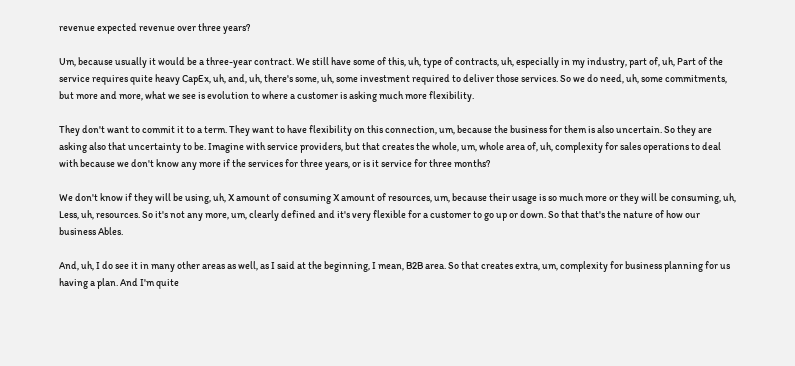revenue expected revenue over three years?

Um, because usually it would be a three-year contract. We still have some of this, uh, type of contracts, uh, especially in my industry, part of, uh, Part of the service requires quite heavy CapEx, uh, and, uh, there's some, uh, some investment required to deliver those services. So we do need, uh, some commitments, but more and more, what we see is evolution to where a customer is asking much more flexibility.

They don't want to commit it to a term. They want to have flexibility on this connection, um, because the business for them is also uncertain. So they are asking also that uncertainty to be. Imagine with service providers, but that creates the whole, um, whole area of, uh, complexity for sales operations to deal with because we don't know any more if the services for three years, or is it service for three months?

We don't know if they will be using, uh, X amount of consuming X amount of resources, um, because their usage is so much more or they will be consuming, uh, Less, uh, resources. So it's not any more, um, clearly defined and it's very flexible for a customer to go up or down. So that that's the nature of how our business Ables.

And, uh, I do see it in many other areas as well, as I said at the beginning, I mean, B2B area. So that creates extra, um, complexity for business planning for us having a plan. And I'm quite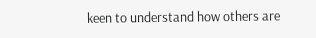keen to understand how others are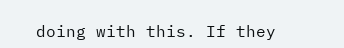doing with this. If they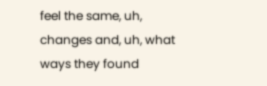feel the same, uh, changes and, uh, what ways they found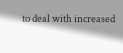to deal with increased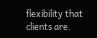flexibility that clients are.